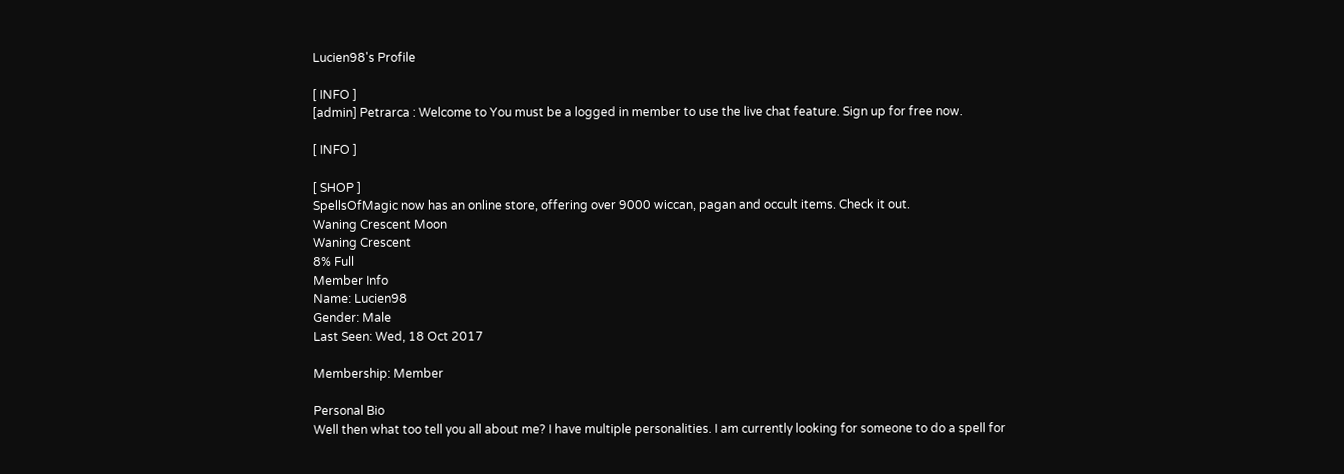Lucien98's Profile

[ INFO ]
[admin] Petrarca : Welcome to You must be a logged in member to use the live chat feature. Sign up for free now.

[ INFO ]

[ SHOP ]
SpellsOfMagic now has an online store, offering over 9000 wiccan, pagan and occult items. Check it out.
Waning Crescent Moon
Waning Crescent
8% Full
Member Info
Name: Lucien98
Gender: Male
Last Seen: Wed, 18 Oct 2017

Membership: Member

Personal Bio
Well then what too tell you all about me? I have multiple personalities. I am currently looking for someone to do a spell for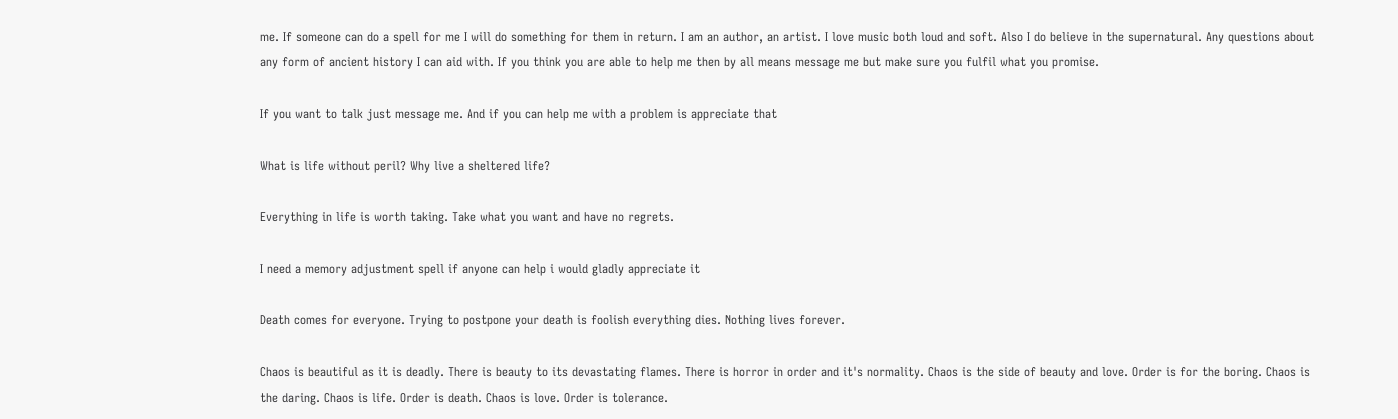me. If someone can do a spell for me I will do something for them in return. I am an author, an artist. I love music both loud and soft. Also I do believe in the supernatural. Any questions about any form of ancient history I can aid with. If you think you are able to help me then by all means message me but make sure you fulfil what you promise.

If you want to talk just message me. And if you can help me with a problem is appreciate that

What is life without peril? Why live a sheltered life?

Everything in life is worth taking. Take what you want and have no regrets.

I need a memory adjustment spell if anyone can help i would gladly appreciate it

Death comes for everyone. Trying to postpone your death is foolish everything dies. Nothing lives forever.

Chaos is beautiful as it is deadly. There is beauty to its devastating flames. There is horror in order and it's normality. Chaos is the side of beauty and love. Order is for the boring. Chaos is the daring. Chaos is life. Order is death. Chaos is love. Order is tolerance.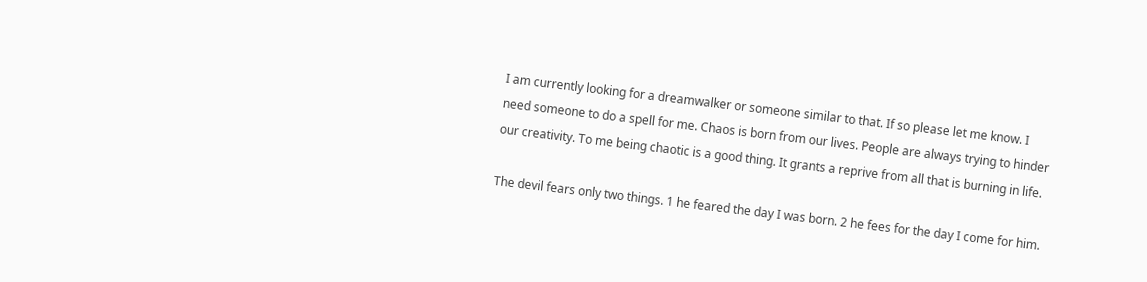I am currently looking for a dreamwalker or someone similar to that. If so please let me know. I need someone to do a spell for me. Chaos is born from our lives. People are always trying to hinder our creativity. To me being chaotic is a good thing. It grants a reprive from all that is burning in life.

The devil fears only two things. 1 he feared the day I was born. 2 he fees for the day I come for him.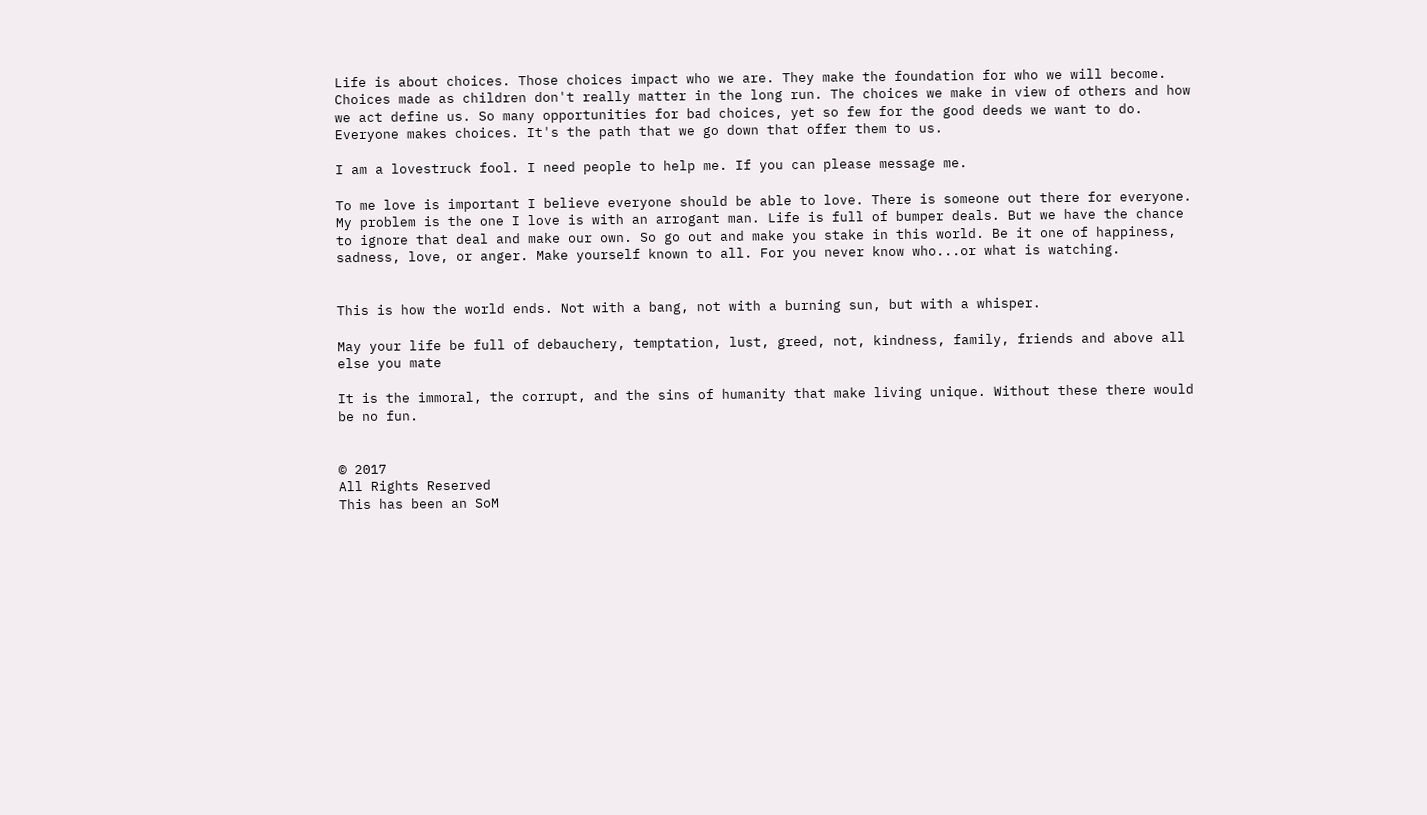Life is about choices. Those choices impact who we are. They make the foundation for who we will become. Choices made as children don't really matter in the long run. The choices we make in view of others and how we act define us. So many opportunities for bad choices, yet so few for the good deeds we want to do. Everyone makes choices. It's the path that we go down that offer them to us.

I am a lovestruck fool. I need people to help me. If you can please message me.

To me love is important I believe everyone should be able to love. There is someone out there for everyone. My problem is the one I love is with an arrogant man. Life is full of bumper deals. But we have the chance to ignore that deal and make our own. So go out and make you stake in this world. Be it one of happiness, sadness, love, or anger. Make yourself known to all. For you never know who...or what is watching.


This is how the world ends. Not with a bang, not with a burning sun, but with a whisper.

May your life be full of debauchery, temptation, lust, greed, not, kindness, family, friends and above all else you mate

It is the immoral, the corrupt, and the sins of humanity that make living unique. Without these there would be no fun.


© 2017
All Rights Reserved
This has been an SoM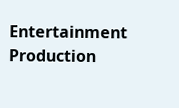Entertainment Production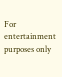For entertainment purposes only